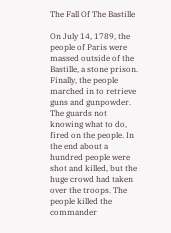The Fall Of The Bastille

On July 14, 1789, the people of Paris were massed outside of the Bastille, a stone prison. Finally, the people marched in to retrieve guns and gunpowder. The guards not knowing what to do, fired on the people. In the end about a hundred people were shot and killed, but the huge crowd had taken over the troops. The people killed the commander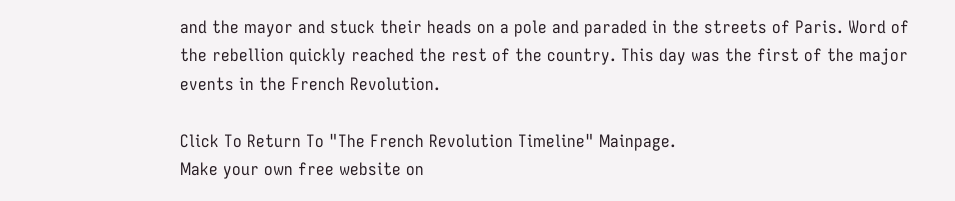and the mayor and stuck their heads on a pole and paraded in the streets of Paris. Word of the rebellion quickly reached the rest of the country. This day was the first of the major events in the French Revolution.

Click To Return To "The French Revolution Timeline" Mainpage.
Make your own free website on